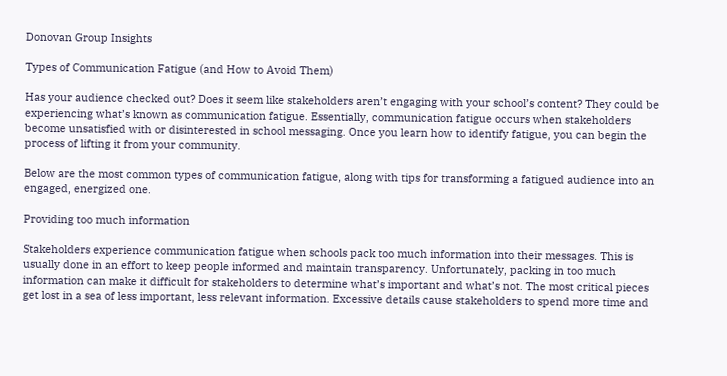Donovan Group Insights

Types of Communication Fatigue (and How to Avoid Them)

Has your audience checked out? Does it seem like stakeholders aren’t engaging with your school’s content? They could be experiencing what’s known as communication fatigue. Essentially, communication fatigue occurs when stakeholders become unsatisfied with or disinterested in school messaging. Once you learn how to identify fatigue, you can begin the process of lifting it from your community.

Below are the most common types of communication fatigue, along with tips for transforming a fatigued audience into an engaged, energized one.

Providing too much information

Stakeholders experience communication fatigue when schools pack too much information into their messages. This is usually done in an effort to keep people informed and maintain transparency. Unfortunately, packing in too much information can make it difficult for stakeholders to determine what’s important and what’s not. The most critical pieces get lost in a sea of less important, less relevant information. Excessive details cause stakeholders to spend more time and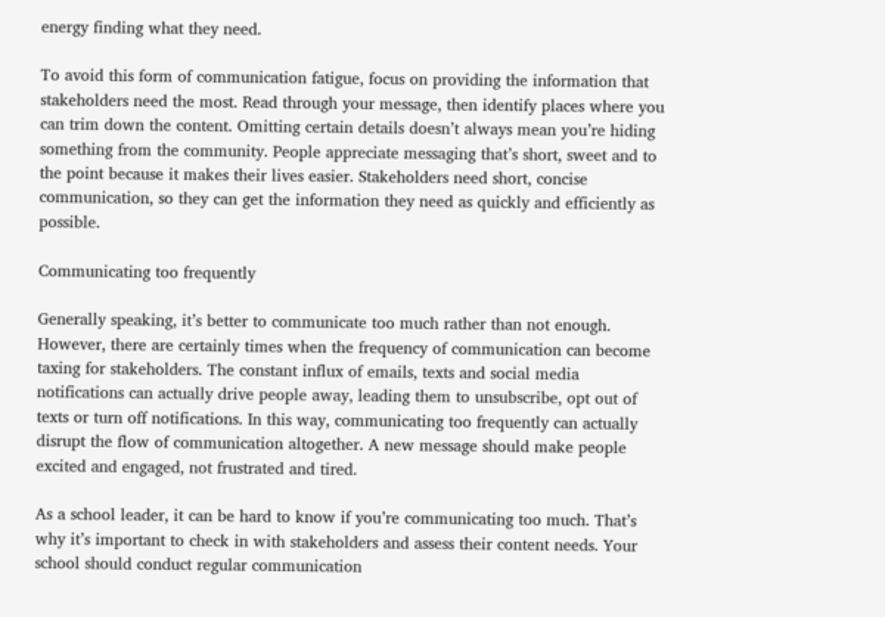energy finding what they need.

To avoid this form of communication fatigue, focus on providing the information that stakeholders need the most. Read through your message, then identify places where you can trim down the content. Omitting certain details doesn’t always mean you’re hiding something from the community. People appreciate messaging that’s short, sweet and to the point because it makes their lives easier. Stakeholders need short, concise communication, so they can get the information they need as quickly and efficiently as possible.

Communicating too frequently

Generally speaking, it’s better to communicate too much rather than not enough. However, there are certainly times when the frequency of communication can become taxing for stakeholders. The constant influx of emails, texts and social media notifications can actually drive people away, leading them to unsubscribe, opt out of texts or turn off notifications. In this way, communicating too frequently can actually disrupt the flow of communication altogether. A new message should make people excited and engaged, not frustrated and tired.

As a school leader, it can be hard to know if you’re communicating too much. That’s why it’s important to check in with stakeholders and assess their content needs. Your school should conduct regular communication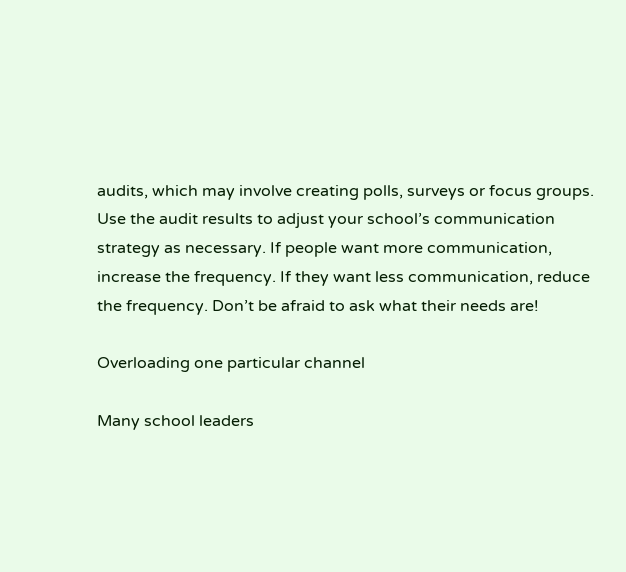audits, which may involve creating polls, surveys or focus groups. Use the audit results to adjust your school’s communication strategy as necessary. If people want more communication, increase the frequency. If they want less communication, reduce the frequency. Don’t be afraid to ask what their needs are!

Overloading one particular channel

Many school leaders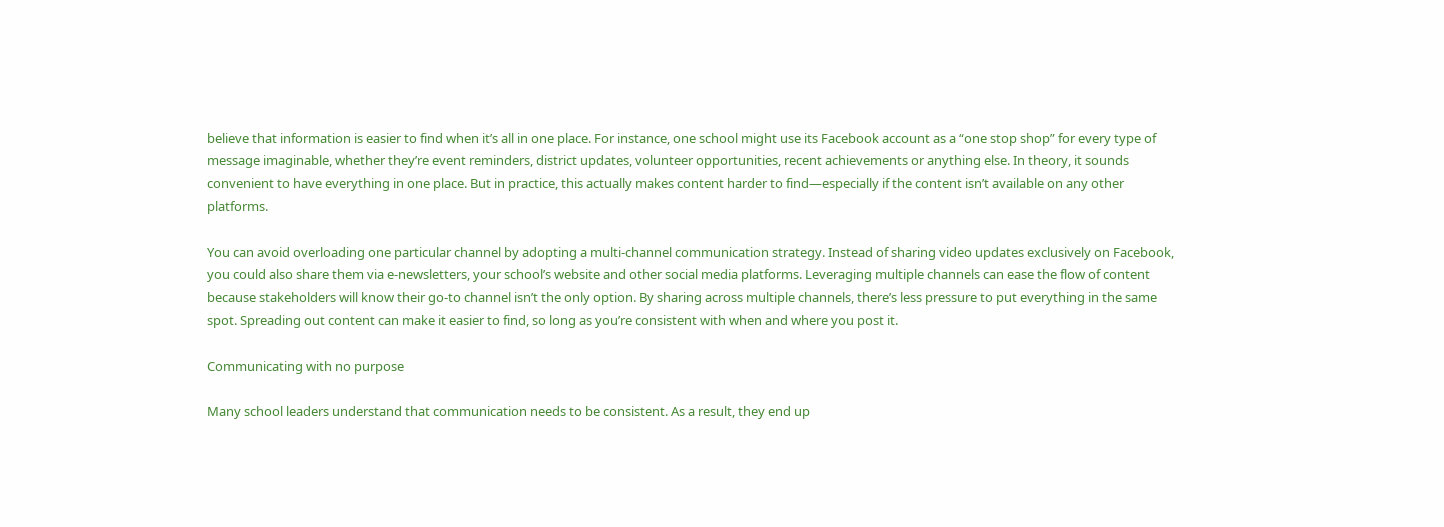believe that information is easier to find when it’s all in one place. For instance, one school might use its Facebook account as a “one stop shop” for every type of message imaginable, whether they’re event reminders, district updates, volunteer opportunities, recent achievements or anything else. In theory, it sounds convenient to have everything in one place. But in practice, this actually makes content harder to find—especially if the content isn’t available on any other platforms.

You can avoid overloading one particular channel by adopting a multi-channel communication strategy. Instead of sharing video updates exclusively on Facebook, you could also share them via e-newsletters, your school’s website and other social media platforms. Leveraging multiple channels can ease the flow of content because stakeholders will know their go-to channel isn’t the only option. By sharing across multiple channels, there’s less pressure to put everything in the same spot. Spreading out content can make it easier to find, so long as you’re consistent with when and where you post it.

Communicating with no purpose

Many school leaders understand that communication needs to be consistent. As a result, they end up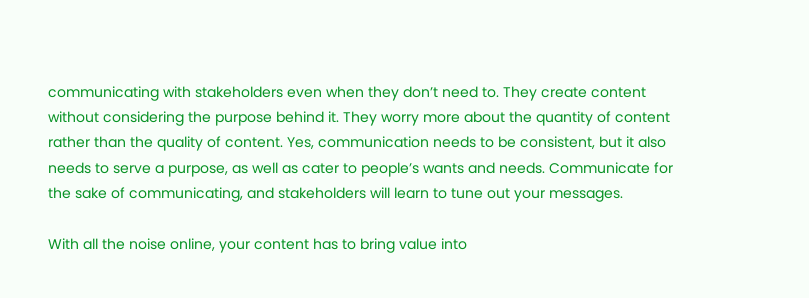communicating with stakeholders even when they don’t need to. They create content without considering the purpose behind it. They worry more about the quantity of content rather than the quality of content. Yes, communication needs to be consistent, but it also needs to serve a purpose, as well as cater to people’s wants and needs. Communicate for the sake of communicating, and stakeholders will learn to tune out your messages.

With all the noise online, your content has to bring value into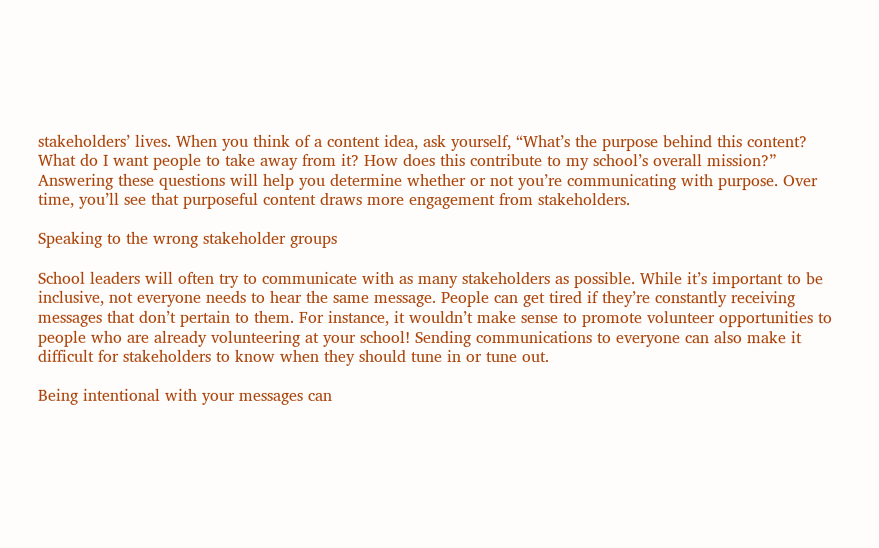stakeholders’ lives. When you think of a content idea, ask yourself, “What’s the purpose behind this content? What do I want people to take away from it? How does this contribute to my school’s overall mission?” Answering these questions will help you determine whether or not you’re communicating with purpose. Over time, you’ll see that purposeful content draws more engagement from stakeholders.

Speaking to the wrong stakeholder groups

School leaders will often try to communicate with as many stakeholders as possible. While it’s important to be inclusive, not everyone needs to hear the same message. People can get tired if they’re constantly receiving messages that don’t pertain to them. For instance, it wouldn’t make sense to promote volunteer opportunities to people who are already volunteering at your school! Sending communications to everyone can also make it difficult for stakeholders to know when they should tune in or tune out.

Being intentional with your messages can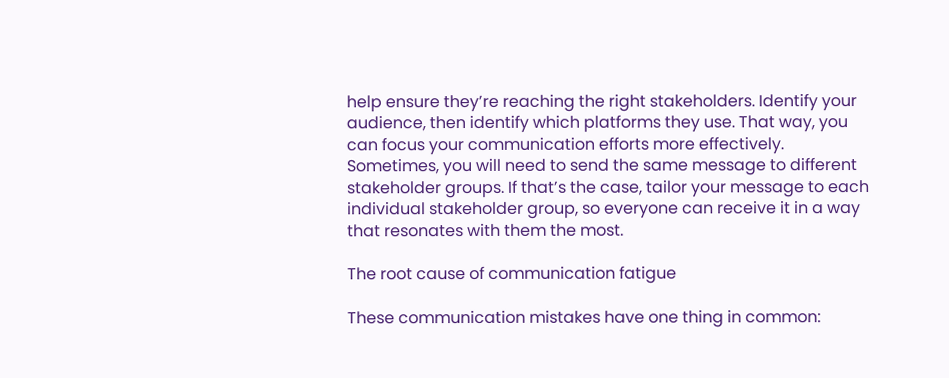help ensure they’re reaching the right stakeholders. Identify your audience, then identify which platforms they use. That way, you can focus your communication efforts more effectively. Sometimes, you will need to send the same message to different stakeholder groups. If that’s the case, tailor your message to each individual stakeholder group, so everyone can receive it in a way that resonates with them the most.

The root cause of communication fatigue

These communication mistakes have one thing in common: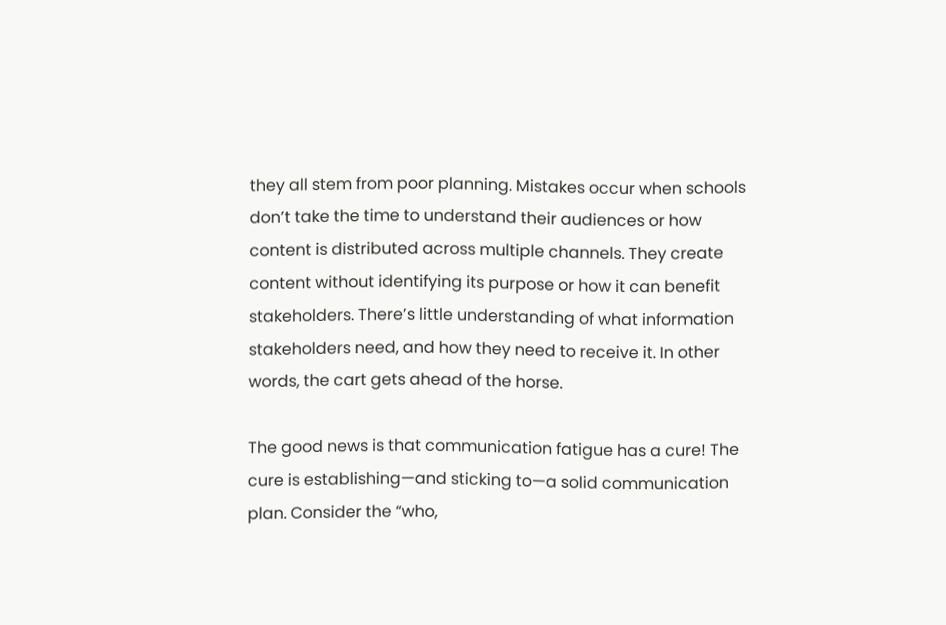they all stem from poor planning. Mistakes occur when schools don’t take the time to understand their audiences or how content is distributed across multiple channels. They create content without identifying its purpose or how it can benefit stakeholders. There’s little understanding of what information stakeholders need, and how they need to receive it. In other words, the cart gets ahead of the horse.

The good news is that communication fatigue has a cure! The cure is establishing—and sticking to—a solid communication plan. Consider the “who,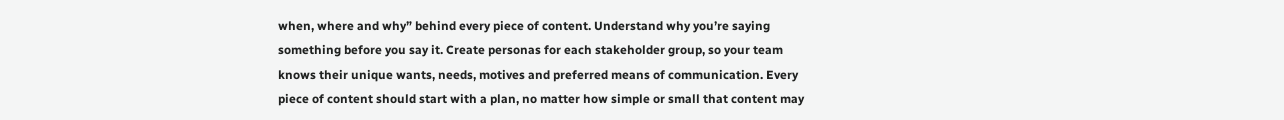when, where and why” behind every piece of content. Understand why you’re saying something before you say it. Create personas for each stakeholder group, so your team knows their unique wants, needs, motives and preferred means of communication. Every piece of content should start with a plan, no matter how simple or small that content may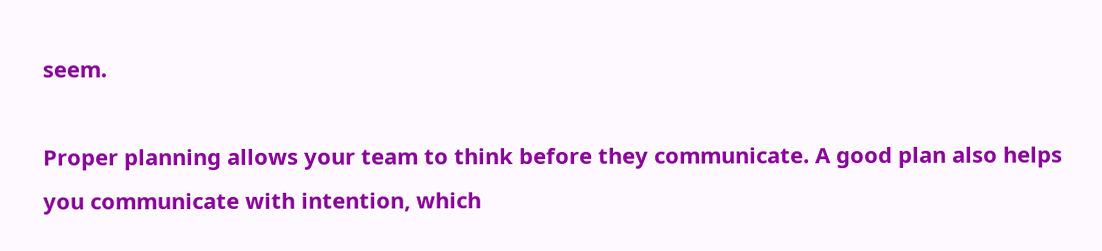seem.

Proper planning allows your team to think before they communicate. A good plan also helps you communicate with intention, which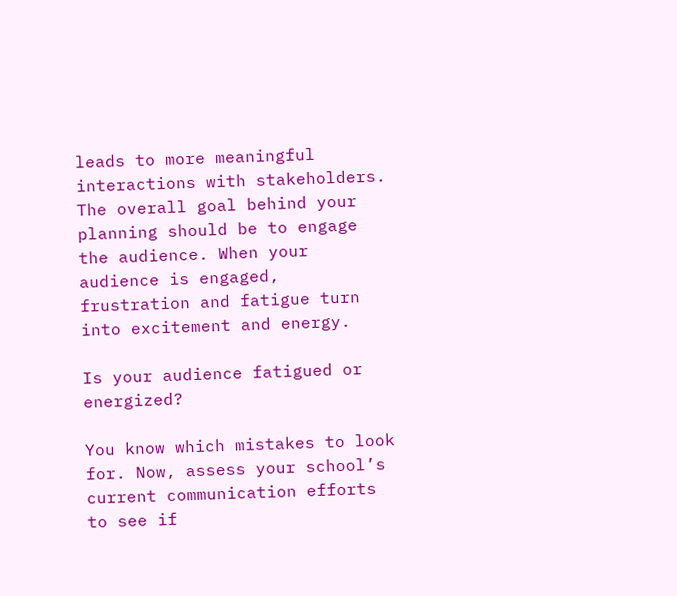leads to more meaningful interactions with stakeholders. The overall goal behind your planning should be to engage the audience. When your audience is engaged, frustration and fatigue turn into excitement and energy.

Is your audience fatigued or energized?

You know which mistakes to look for. Now, assess your school’s current communication efforts to see if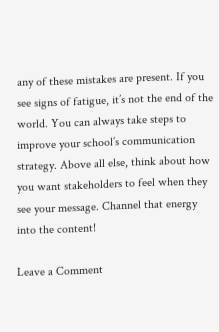any of these mistakes are present. If you see signs of fatigue, it’s not the end of the world. You can always take steps to improve your school’s communication strategy. Above all else, think about how you want stakeholders to feel when they see your message. Channel that energy into the content!

Leave a Comment